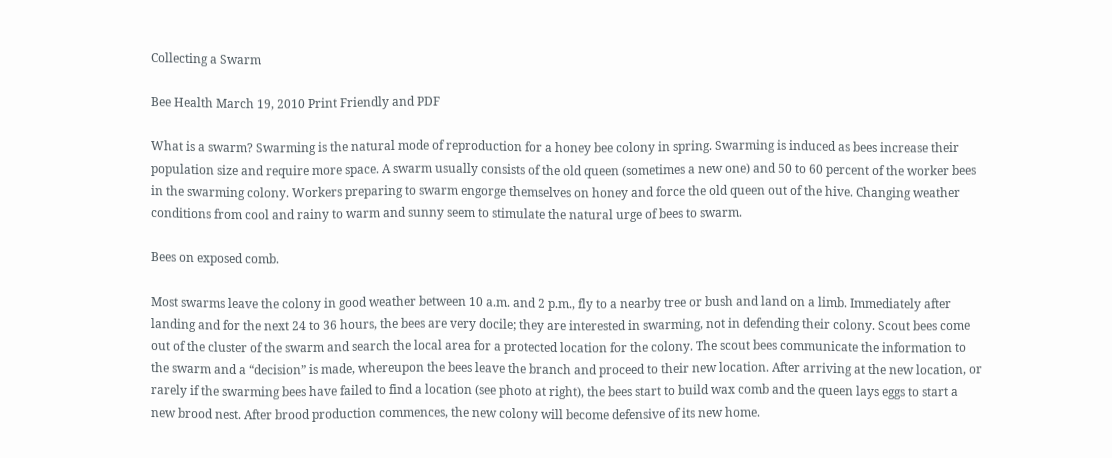Collecting a Swarm

Bee Health March 19, 2010 Print Friendly and PDF

What is a swarm? Swarming is the natural mode of reproduction for a honey bee colony in spring. Swarming is induced as bees increase their population size and require more space. A swarm usually consists of the old queen (sometimes a new one) and 50 to 60 percent of the worker bees in the swarming colony. Workers preparing to swarm engorge themselves on honey and force the old queen out of the hive. Changing weather conditions from cool and rainy to warm and sunny seem to stimulate the natural urge of bees to swarm.

Bees on exposed comb.

Most swarms leave the colony in good weather between 10 a.m. and 2 p.m., fly to a nearby tree or bush and land on a limb. Immediately after landing and for the next 24 to 36 hours, the bees are very docile; they are interested in swarming, not in defending their colony. Scout bees come out of the cluster of the swarm and search the local area for a protected location for the colony. The scout bees communicate the information to the swarm and a “decision” is made, whereupon the bees leave the branch and proceed to their new location. After arriving at the new location, or rarely if the swarming bees have failed to find a location (see photo at right), the bees start to build wax comb and the queen lays eggs to start a new brood nest. After brood production commences, the new colony will become defensive of its new home.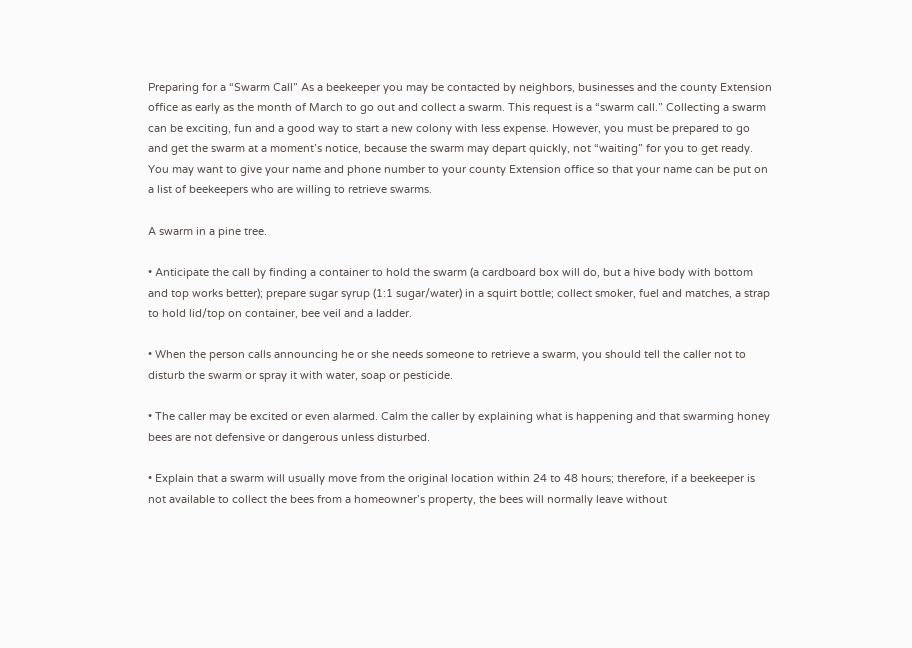Preparing for a “Swarm Call” As a beekeeper you may be contacted by neighbors, businesses and the county Extension office as early as the month of March to go out and collect a swarm. This request is a “swarm call.” Collecting a swarm can be exciting, fun and a good way to start a new colony with less expense. However, you must be prepared to go and get the swarm at a moment’s notice, because the swarm may depart quickly, not “waiting” for you to get ready. You may want to give your name and phone number to your county Extension office so that your name can be put on a list of beekeepers who are willing to retrieve swarms.

A swarm in a pine tree.

• Anticipate the call by finding a container to hold the swarm (a cardboard box will do, but a hive body with bottom and top works better); prepare sugar syrup (1:1 sugar/water) in a squirt bottle; collect smoker, fuel and matches, a strap to hold lid/top on container, bee veil and a ladder.

• When the person calls announcing he or she needs someone to retrieve a swarm, you should tell the caller not to disturb the swarm or spray it with water, soap or pesticide.

• The caller may be excited or even alarmed. Calm the caller by explaining what is happening and that swarming honey bees are not defensive or dangerous unless disturbed.

• Explain that a swarm will usually move from the original location within 24 to 48 hours; therefore, if a beekeeper is not available to collect the bees from a homeowner’s property, the bees will normally leave without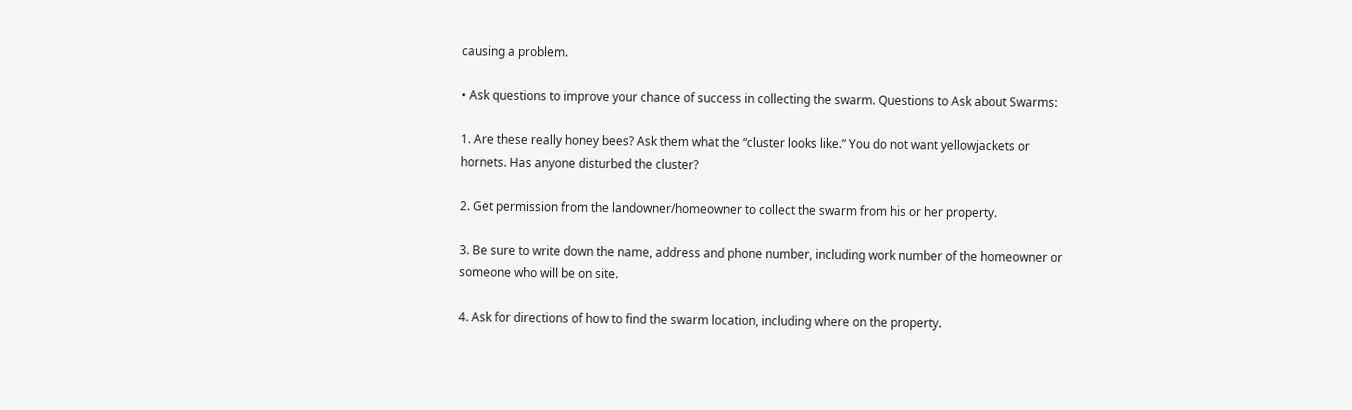causing a problem.

• Ask questions to improve your chance of success in collecting the swarm. Questions to Ask about Swarms:

1. Are these really honey bees? Ask them what the “cluster looks like.” You do not want yellowjackets or hornets. Has anyone disturbed the cluster?

2. Get permission from the landowner/homeowner to collect the swarm from his or her property.

3. Be sure to write down the name, address and phone number, including work number of the homeowner or someone who will be on site.

4. Ask for directions of how to find the swarm location, including where on the property.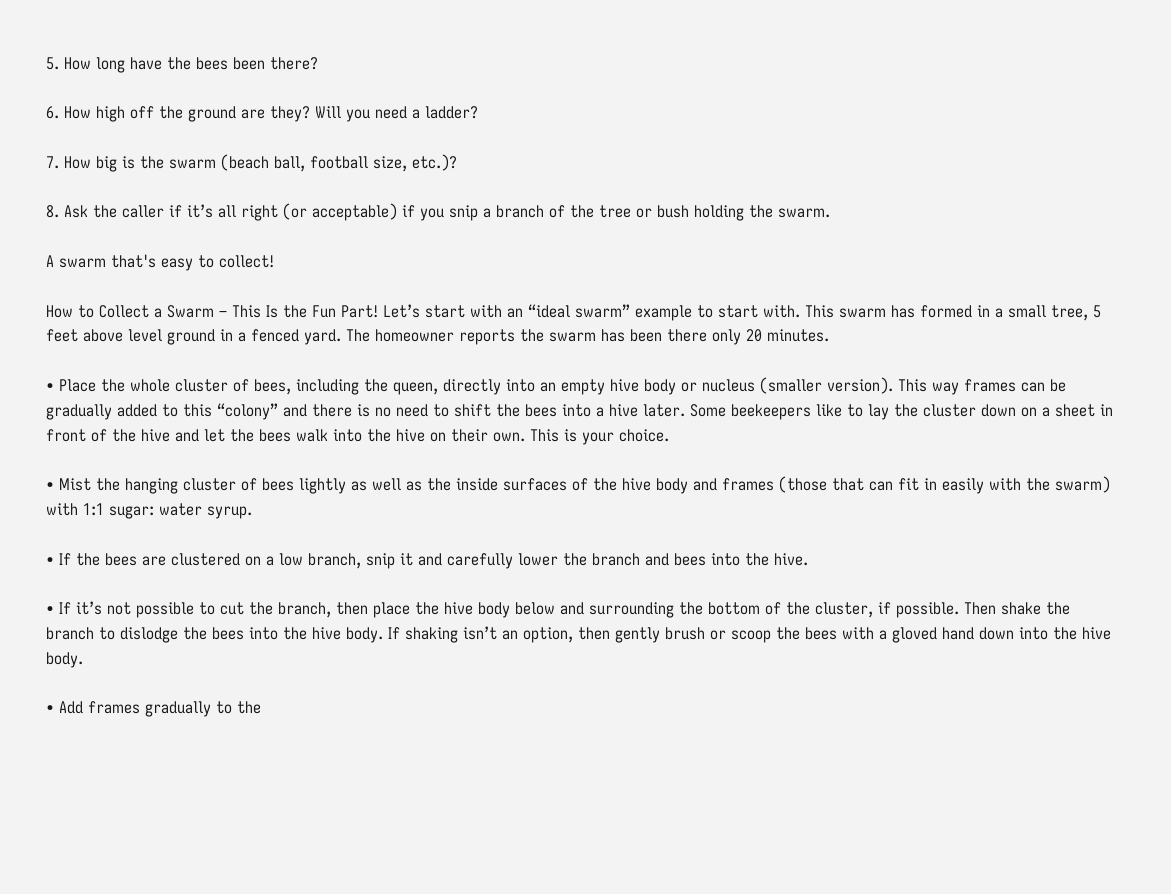5. How long have the bees been there?

6. How high off the ground are they? Will you need a ladder?

7. How big is the swarm (beach ball, football size, etc.)?

8. Ask the caller if it’s all right (or acceptable) if you snip a branch of the tree or bush holding the swarm.

A swarm that's easy to collect!

How to Collect a Swarm – This Is the Fun Part! Let’s start with an “ideal swarm” example to start with. This swarm has formed in a small tree, 5 feet above level ground in a fenced yard. The homeowner reports the swarm has been there only 20 minutes.

• Place the whole cluster of bees, including the queen, directly into an empty hive body or nucleus (smaller version). This way frames can be gradually added to this “colony” and there is no need to shift the bees into a hive later. Some beekeepers like to lay the cluster down on a sheet in front of the hive and let the bees walk into the hive on their own. This is your choice.

• Mist the hanging cluster of bees lightly as well as the inside surfaces of the hive body and frames (those that can fit in easily with the swarm) with 1:1 sugar: water syrup.

• If the bees are clustered on a low branch, snip it and carefully lower the branch and bees into the hive.

• If it’s not possible to cut the branch, then place the hive body below and surrounding the bottom of the cluster, if possible. Then shake the branch to dislodge the bees into the hive body. If shaking isn’t an option, then gently brush or scoop the bees with a gloved hand down into the hive body.

• Add frames gradually to the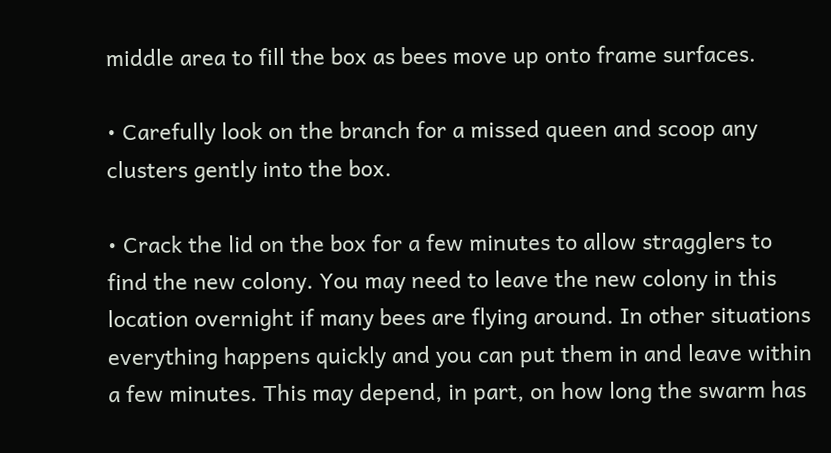middle area to fill the box as bees move up onto frame surfaces.

• Carefully look on the branch for a missed queen and scoop any clusters gently into the box.

• Crack the lid on the box for a few minutes to allow stragglers to find the new colony. You may need to leave the new colony in this location overnight if many bees are flying around. In other situations everything happens quickly and you can put them in and leave within a few minutes. This may depend, in part, on how long the swarm has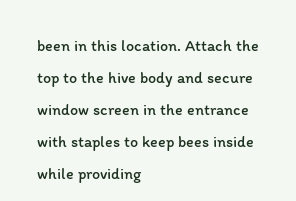been in this location. Attach the top to the hive body and secure window screen in the entrance with staples to keep bees inside while providing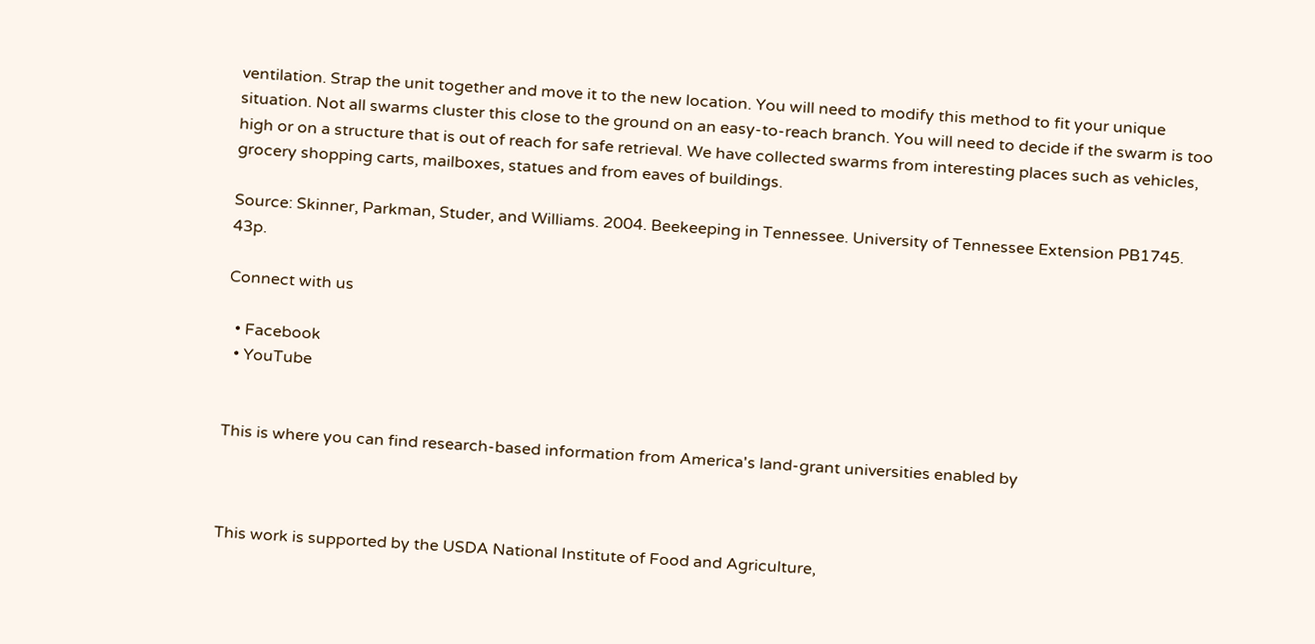ventilation. Strap the unit together and move it to the new location. You will need to modify this method to fit your unique situation. Not all swarms cluster this close to the ground on an easy-to-reach branch. You will need to decide if the swarm is too high or on a structure that is out of reach for safe retrieval. We have collected swarms from interesting places such as vehicles, grocery shopping carts, mailboxes, statues and from eaves of buildings.

Source: Skinner, Parkman, Studer, and Williams. 2004. Beekeeping in Tennessee. University of Tennessee Extension PB1745. 43p.

Connect with us

  • Facebook
  • YouTube


This is where you can find research-based information from America's land-grant universities enabled by



This work is supported by the USDA National Institute of Food and Agriculture,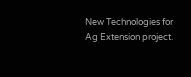New Technologies for Ag Extension project.